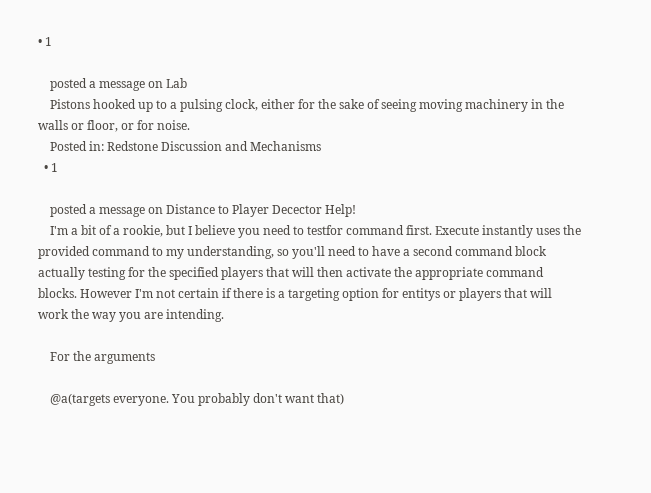• 1

    posted a message on Lab
    Pistons hooked up to a pulsing clock, either for the sake of seeing moving machinery in the walls or floor, or for noise.
    Posted in: Redstone Discussion and Mechanisms
  • 1

    posted a message on Distance to Player Decector Help!
    I'm a bit of a rookie, but I believe you need to testfor command first. Execute instantly uses the provided command to my understanding, so you'll need to have a second command block actually testing for the specified players that will then activate the appropriate command blocks. However I'm not certain if there is a targeting option for entitys or players that will work the way you are intending.

    For the arguments

    @a(targets everyone. You probably don't want that)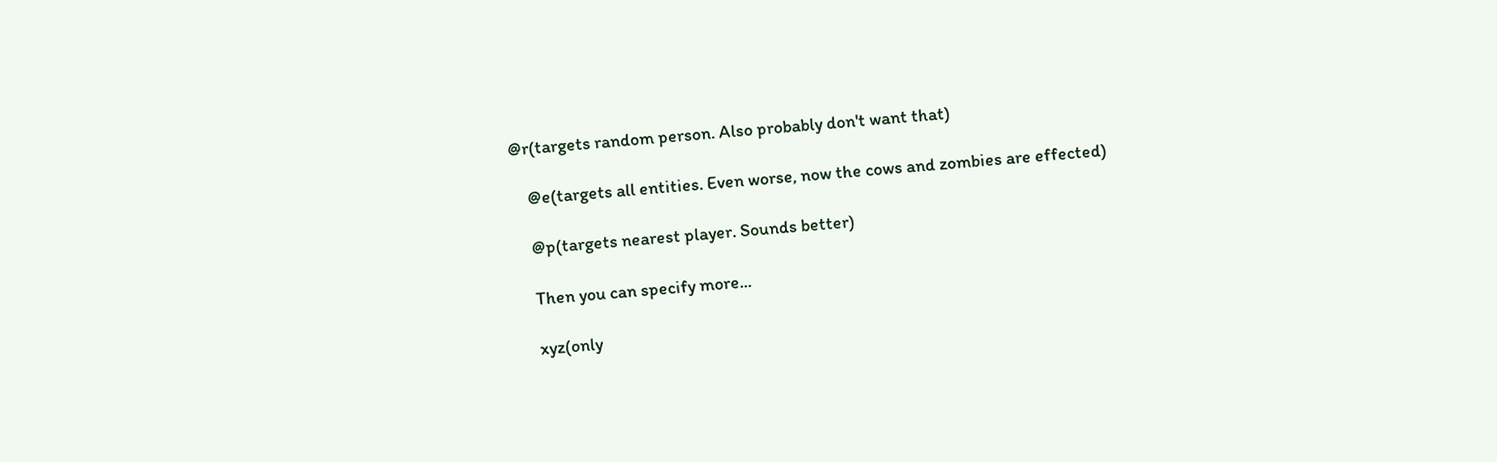@r(targets random person. Also probably don't want that)

    @e(targets all entities. Even worse, now the cows and zombies are effected)

    @p(targets nearest player. Sounds better)

    Then you can specify more...

    xyz(only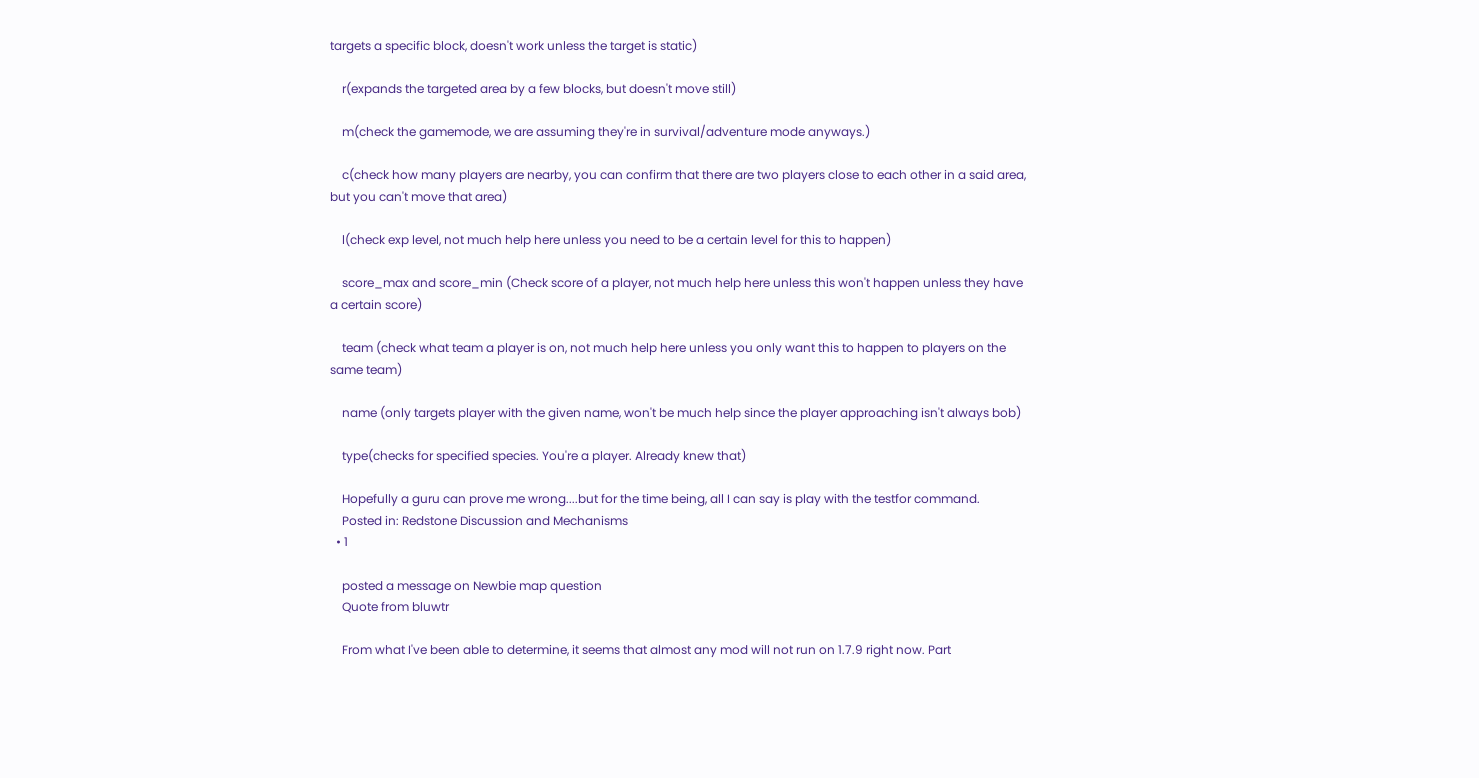targets a specific block, doesn't work unless the target is static)

    r(expands the targeted area by a few blocks, but doesn't move still)

    m(check the gamemode, we are assuming they're in survival/adventure mode anyways.)

    c(check how many players are nearby, you can confirm that there are two players close to each other in a said area, but you can't move that area)

    l(check exp level, not much help here unless you need to be a certain level for this to happen)

    score_max and score_min (Check score of a player, not much help here unless this won't happen unless they have a certain score)

    team (check what team a player is on, not much help here unless you only want this to happen to players on the same team)

    name (only targets player with the given name, won't be much help since the player approaching isn't always bob)

    type(checks for specified species. You're a player. Already knew that)

    Hopefully a guru can prove me wrong....but for the time being, all I can say is play with the testfor command.
    Posted in: Redstone Discussion and Mechanisms
  • 1

    posted a message on Newbie map question
    Quote from bluwtr

    From what I've been able to determine, it seems that almost any mod will not run on 1.7.9 right now. Part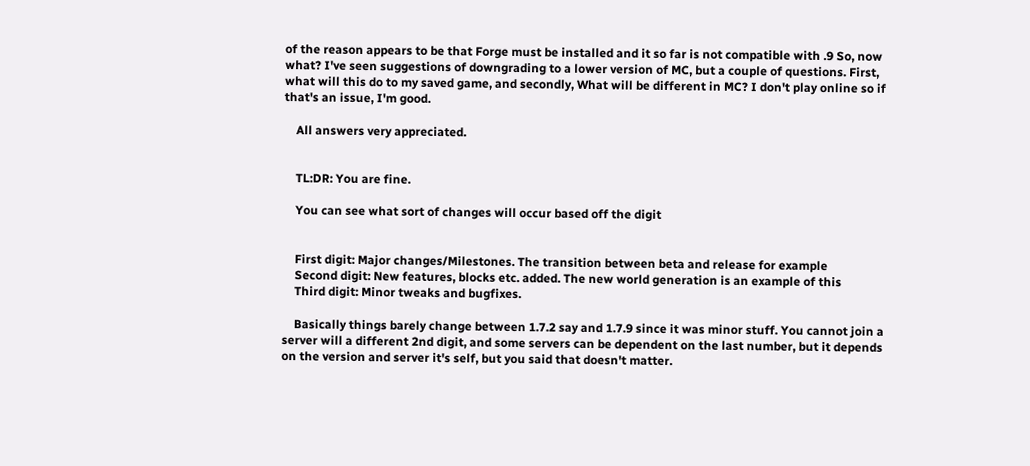of the reason appears to be that Forge must be installed and it so far is not compatible with .9 So, now what? I've seen suggestions of downgrading to a lower version of MC, but a couple of questions. First, what will this do to my saved game, and secondly, What will be different in MC? I don't play online so if that's an issue, I'm good.

    All answers very appreciated.


    TL:DR: You are fine.

    You can see what sort of changes will occur based off the digit


    First digit: Major changes/Milestones. The transition between beta and release for example
    Second digit: New features, blocks etc. added. The new world generation is an example of this
    Third digit: Minor tweaks and bugfixes.

    Basically things barely change between 1.7.2 say and 1.7.9 since it was minor stuff. You cannot join a server will a different 2nd digit, and some servers can be dependent on the last number, but it depends on the version and server it's self, but you said that doesn't matter.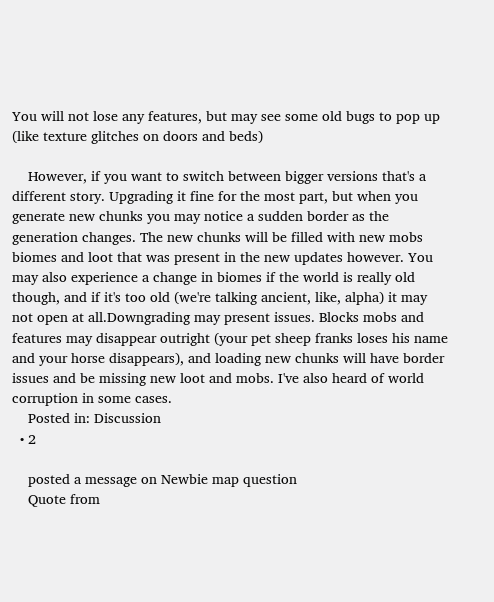You will not lose any features, but may see some old bugs to pop up (like texture glitches on doors and beds)

    However, if you want to switch between bigger versions that's a different story. Upgrading it fine for the most part, but when you generate new chunks you may notice a sudden border as the generation changes. The new chunks will be filled with new mobs biomes and loot that was present in the new updates however. You may also experience a change in biomes if the world is really old though, and if it's too old (we're talking ancient, like, alpha) it may not open at all.Downgrading may present issues. Blocks mobs and features may disappear outright (your pet sheep franks loses his name and your horse disappears), and loading new chunks will have border issues and be missing new loot and mobs. I've also heard of world corruption in some cases.
    Posted in: Discussion
  • 2

    posted a message on Newbie map question
    Quote from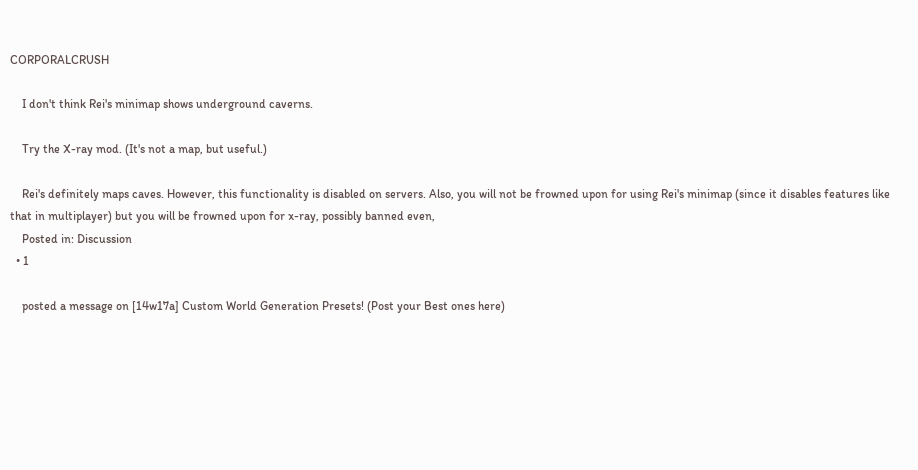CORPORALCRUSH

    I don't think Rei's minimap shows underground caverns.

    Try the X-ray mod. (It's not a map, but useful.)

    Rei's definitely maps caves. However, this functionality is disabled on servers. Also, you will not be frowned upon for using Rei's minimap (since it disables features like that in multiplayer) but you will be frowned upon for x-ray, possibly banned even,
    Posted in: Discussion
  • 1

    posted a message on [14w17a] Custom World Generation Presets! (Post your Best ones here)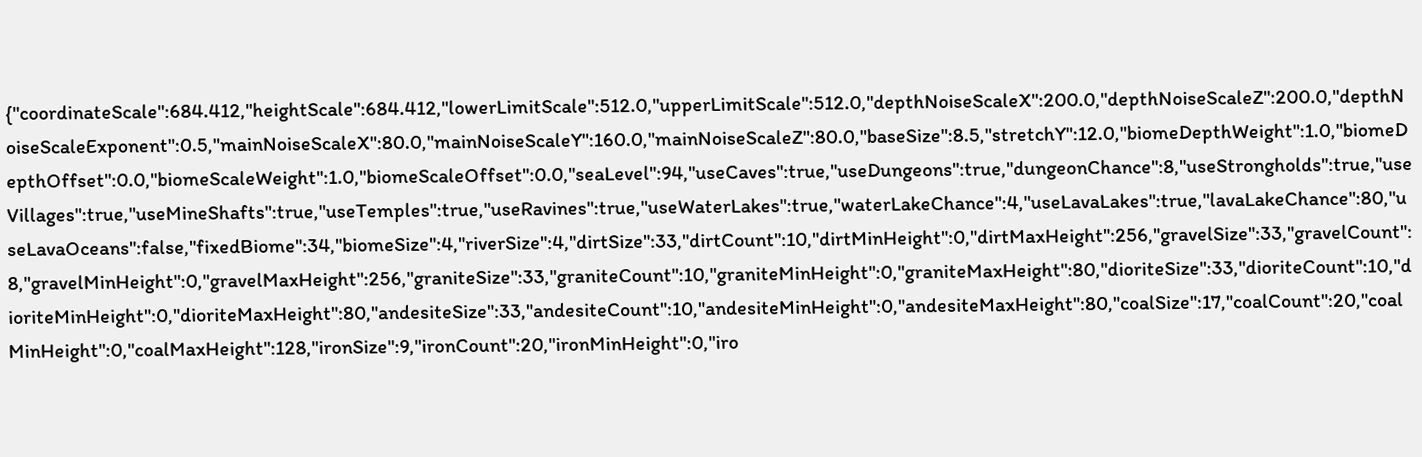{"coordinateScale":684.412,"heightScale":684.412,"lowerLimitScale":512.0,"upperLimitScale":512.0,"depthNoiseScaleX":200.0,"depthNoiseScaleZ":200.0,"depthNoiseScaleExponent":0.5,"mainNoiseScaleX":80.0,"mainNoiseScaleY":160.0,"mainNoiseScaleZ":80.0,"baseSize":8.5,"stretchY":12.0,"biomeDepthWeight":1.0,"biomeDepthOffset":0.0,"biomeScaleWeight":1.0,"biomeScaleOffset":0.0,"seaLevel":94,"useCaves":true,"useDungeons":true,"dungeonChance":8,"useStrongholds":true,"useVillages":true,"useMineShafts":true,"useTemples":true,"useRavines":true,"useWaterLakes":true,"waterLakeChance":4,"useLavaLakes":true,"lavaLakeChance":80,"useLavaOceans":false,"fixedBiome":34,"biomeSize":4,"riverSize":4,"dirtSize":33,"dirtCount":10,"dirtMinHeight":0,"dirtMaxHeight":256,"gravelSize":33,"gravelCount":8,"gravelMinHeight":0,"gravelMaxHeight":256,"graniteSize":33,"graniteCount":10,"graniteMinHeight":0,"graniteMaxHeight":80,"dioriteSize":33,"dioriteCount":10,"dioriteMinHeight":0,"dioriteMaxHeight":80,"andesiteSize":33,"andesiteCount":10,"andesiteMinHeight":0,"andesiteMaxHeight":80,"coalSize":17,"coalCount":20,"coalMinHeight":0,"coalMaxHeight":128,"ironSize":9,"ironCount":20,"ironMinHeight":0,"iro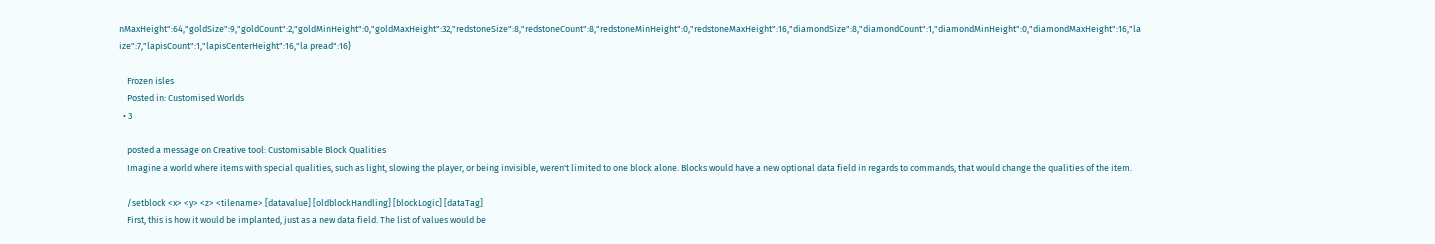nMaxHeight":64,"goldSize":9,"goldCount":2,"goldMinHeight":0,"goldMaxHeight":32,"redstoneSize":8,"redstoneCount":8,"redstoneMinHeight":0,"redstoneMaxHeight":16,"diamondSize":8,"diamondCount":1,"diamondMinHeight":0,"diamondMaxHeight":16,"la ize":7,"lapisCount":1,"lapisCenterHeight":16,"la pread":16}

    Frozen isles
    Posted in: Customised Worlds
  • 3

    posted a message on Creative tool: Customisable Block Qualities
    Imagine a world where items with special qualities, such as light, slowing the player, or being invisible, weren't limited to one block alone. Blocks would have a new optional data field in regards to commands, that would change the qualities of the item.

    /setblock <x> <y> <z> <tilename> [datavalue] [oldblockHandling] [blockLogic] [dataTag]
    First, this is how it would be implanted, just as a new data field. The list of values would be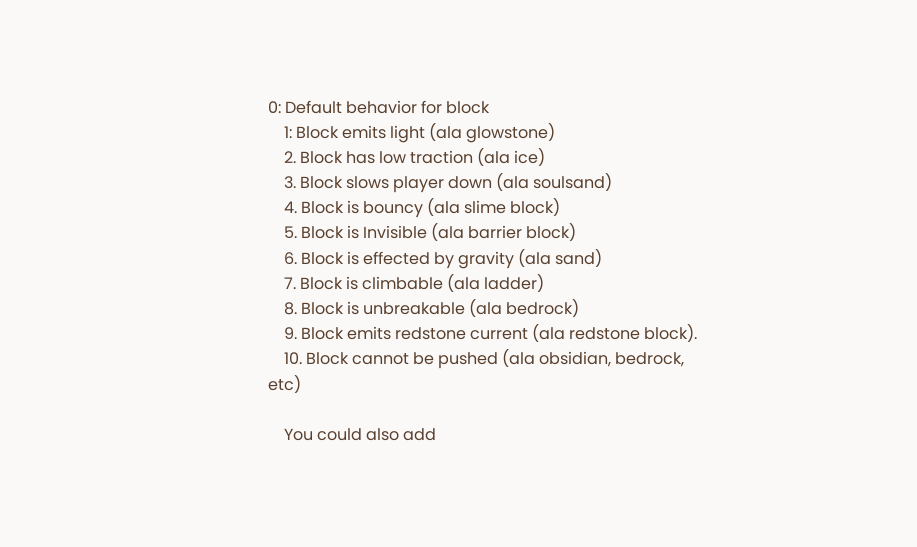0: Default behavior for block
    1: Block emits light (ala glowstone)
    2. Block has low traction (ala ice)
    3. Block slows player down (ala soulsand)
    4. Block is bouncy (ala slime block)
    5. Block is Invisible (ala barrier block)
    6. Block is effected by gravity (ala sand)
    7. Block is climbable (ala ladder)
    8. Block is unbreakable (ala bedrock)
    9. Block emits redstone current (ala redstone block).
    10. Block cannot be pushed (ala obsidian, bedrock, etc)

    You could also add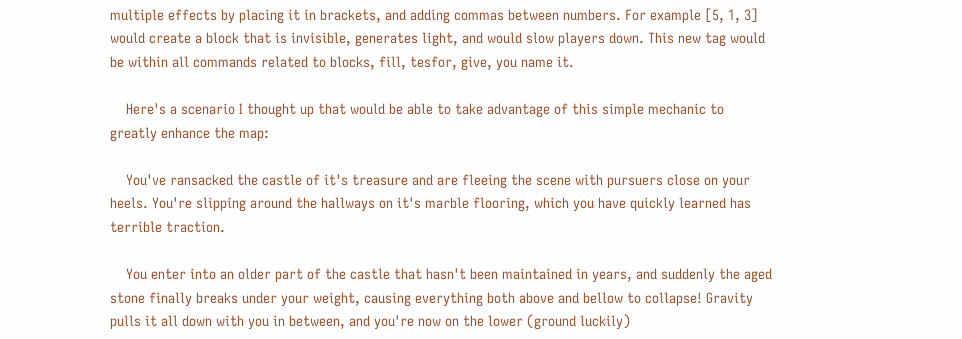multiple effects by placing it in brackets, and adding commas between numbers. For example [5, 1, 3] would create a block that is invisible, generates light, and would slow players down. This new tag would be within all commands related to blocks, fill, tesfor, give, you name it.

    Here's a scenario I thought up that would be able to take advantage of this simple mechanic to greatly enhance the map:

    You've ransacked the castle of it's treasure and are fleeing the scene with pursuers close on your heels. You're slipping around the hallways on it's marble flooring, which you have quickly learned has terrible traction.

    You enter into an older part of the castle that hasn't been maintained in years, and suddenly the aged stone finally breaks under your weight, causing everything both above and bellow to collapse! Gravity pulls it all down with you in between, and you're now on the lower (ground luckily)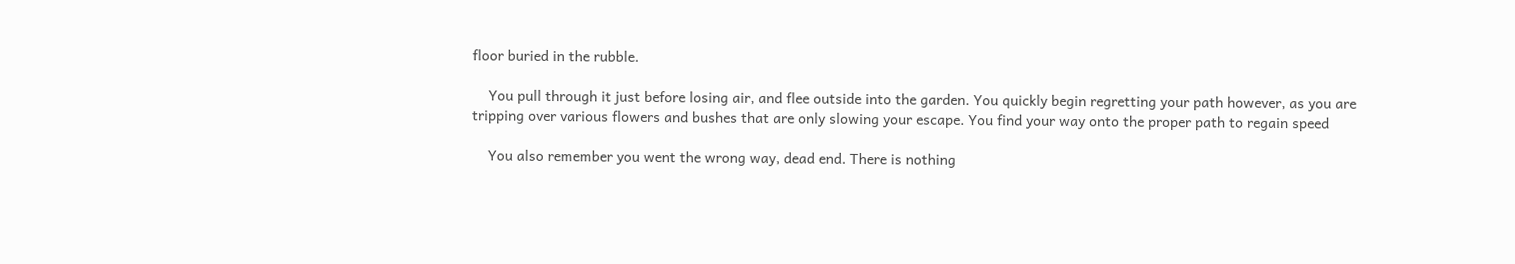floor buried in the rubble.

    You pull through it just before losing air, and flee outside into the garden. You quickly begin regretting your path however, as you are tripping over various flowers and bushes that are only slowing your escape. You find your way onto the proper path to regain speed

    You also remember you went the wrong way, dead end. There is nothing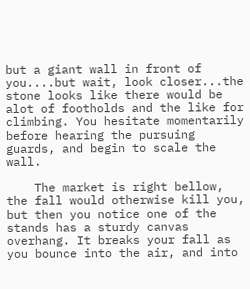but a giant wall in front of you....but wait, look closer...the stone looks like there would be alot of footholds and the like for climbing. You hesitate momentarily before hearing the pursuing guards, and begin to scale the wall.

    The market is right bellow, the fall would otherwise kill you, but then you notice one of the stands has a sturdy canvas overhang. It breaks your fall as you bounce into the air, and into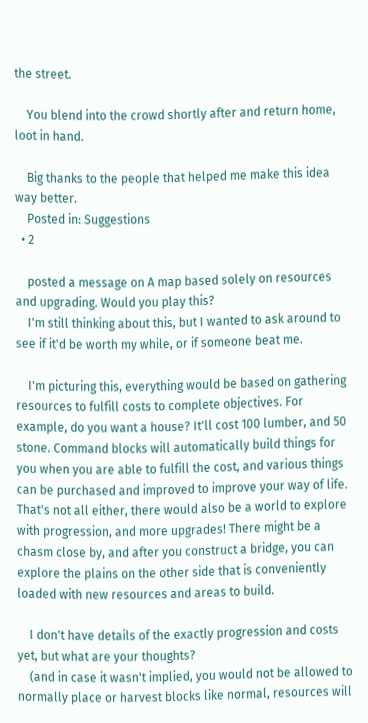the street.

    You blend into the crowd shortly after and return home, loot in hand.

    Big thanks to the people that helped me make this idea way better.
    Posted in: Suggestions
  • 2

    posted a message on A map based solely on resources and upgrading. Would you play this?
    I'm still thinking about this, but I wanted to ask around to see if it'd be worth my while, or if someone beat me.

    I'm picturing this, everything would be based on gathering resources to fulfill costs to complete objectives. For example, do you want a house? It'll cost 100 lumber, and 50 stone. Command blocks will automatically build things for you when you are able to fulfill the cost, and various things can be purchased and improved to improve your way of life. That's not all either, there would also be a world to explore with progression, and more upgrades! There might be a chasm close by, and after you construct a bridge, you can explore the plains on the other side that is conveniently loaded with new resources and areas to build.

    I don't have details of the exactly progression and costs yet, but what are your thoughts?
    (and in case it wasn't implied, you would not be allowed to normally place or harvest blocks like normal, resources will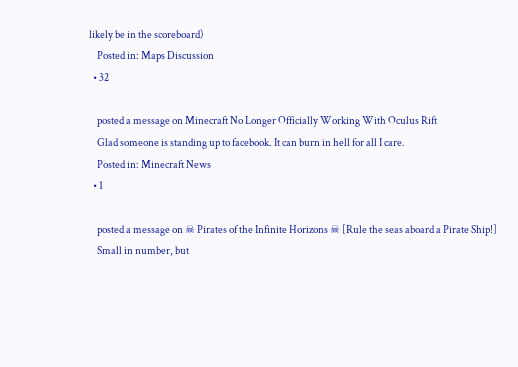likely be in the scoreboard)
    Posted in: Maps Discussion
  • 32

    posted a message on Minecraft No Longer Officially Working With Oculus Rift
    Glad someone is standing up to facebook. It can burn in hell for all I care.
    Posted in: Minecraft News
  • 1

    posted a message on ☠ Pirates of the Infinite Horizons ☠ [Rule the seas aboard a Pirate Ship!]
    Small in number, but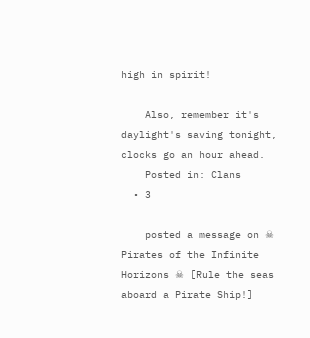high in spirit!

    Also, remember it's daylight's saving tonight, clocks go an hour ahead.
    Posted in: Clans
  • 3

    posted a message on ☠ Pirates of the Infinite Horizons ☠ [Rule the seas aboard a Pirate Ship!]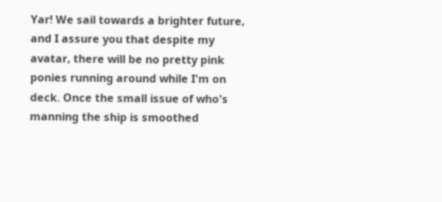Yar! We sail towards a brighter future, and I assure you that despite my avatar, there will be no pretty pink ponies running around while I'm on deck. Once the small issue of who's manning the ship is smoothed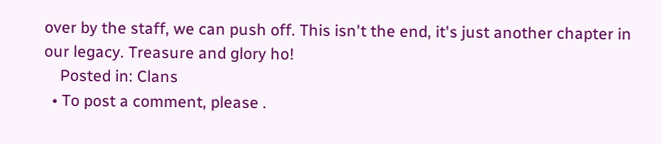over by the staff, we can push off. This isn't the end, it's just another chapter in our legacy. Treasure and glory ho!
    Posted in: Clans
  • To post a comment, please .